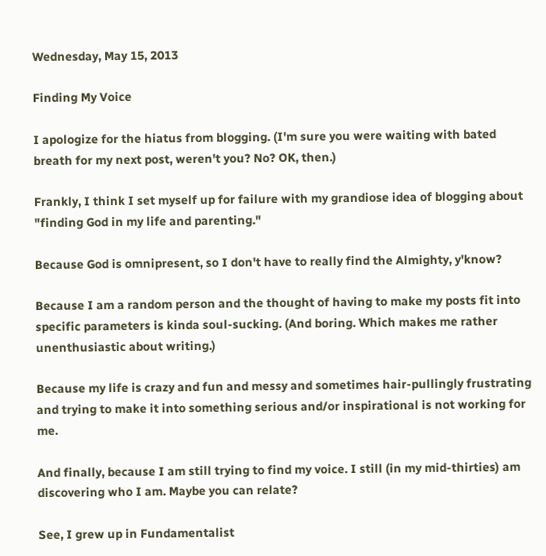Wednesday, May 15, 2013

Finding My Voice

I apologize for the hiatus from blogging. (I'm sure you were waiting with bated breath for my next post, weren't you? No? OK, then.)

Frankly, I think I set myself up for failure with my grandiose idea of blogging about "finding God in my life and parenting."

Because God is omnipresent, so I don't have to really find the Almighty, y'know?

Because I am a random person and the thought of having to make my posts fit into specific parameters is kinda soul-sucking. (And boring. Which makes me rather unenthusiastic about writing.)

Because my life is crazy and fun and messy and sometimes hair-pullingly frustrating and trying to make it into something serious and/or inspirational is not working for me.

And finally, because I am still trying to find my voice. I still (in my mid-thirties) am discovering who I am. Maybe you can relate?

See, I grew up in Fundamentalist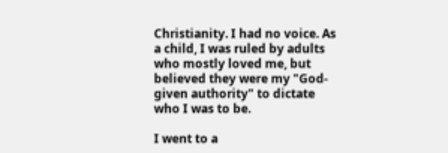Christianity. I had no voice. As a child, I was ruled by adults who mostly loved me, but believed they were my "God-given authority" to dictate who I was to be.

I went to a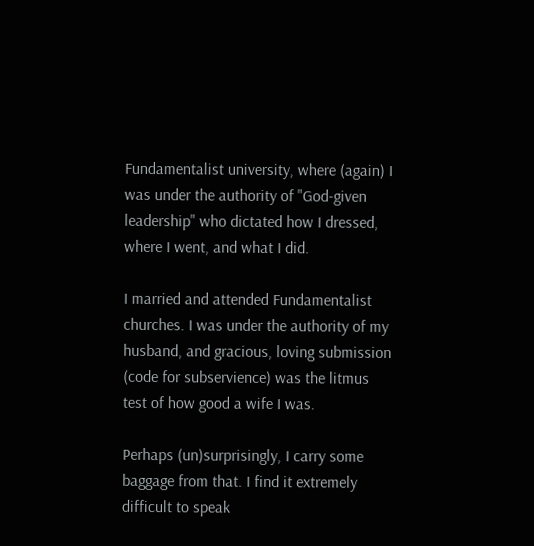Fundamentalist university, where (again) I was under the authority of "God-given leadership" who dictated how I dressed, where I went, and what I did.

I married and attended Fundamentalist churches. I was under the authority of my husband, and gracious, loving submission (code for subservience) was the litmus test of how good a wife I was.

Perhaps (un)surprisingly, I carry some baggage from that. I find it extremely difficult to speak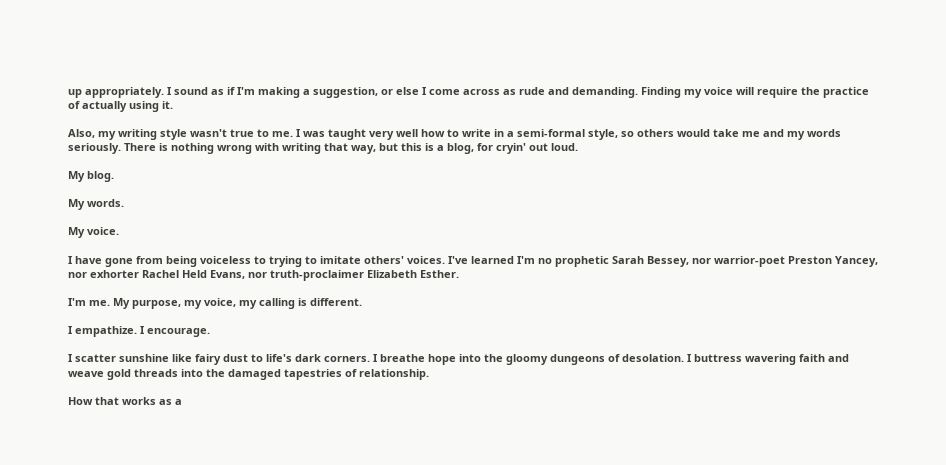up appropriately. I sound as if I'm making a suggestion, or else I come across as rude and demanding. Finding my voice will require the practice of actually using it.

Also, my writing style wasn't true to me. I was taught very well how to write in a semi-formal style, so others would take me and my words seriously. There is nothing wrong with writing that way, but this is a blog, for cryin' out loud.

My blog.

My words.

My voice.

I have gone from being voiceless to trying to imitate others' voices. I've learned I'm no prophetic Sarah Bessey, nor warrior-poet Preston Yancey, nor exhorter Rachel Held Evans, nor truth-proclaimer Elizabeth Esther.

I'm me. My purpose, my voice, my calling is different.

I empathize. I encourage.

I scatter sunshine like fairy dust to life's dark corners. I breathe hope into the gloomy dungeons of desolation. I buttress wavering faith and weave gold threads into the damaged tapestries of relationship.

How that works as a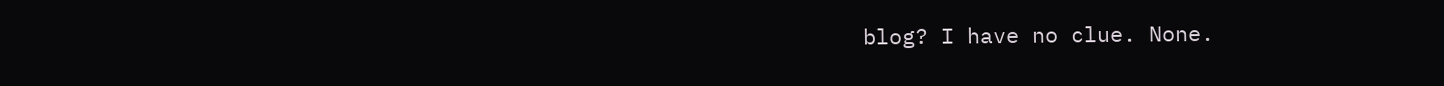blog? I have no clue. None.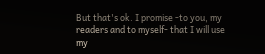But that's ok. I promise -to you, my readers and to myself- that I will use my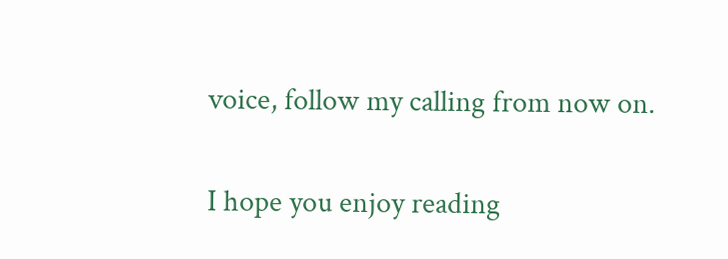voice, follow my calling from now on.

I hope you enjoy reading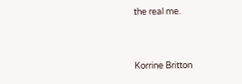the real me.


Korrine Britton